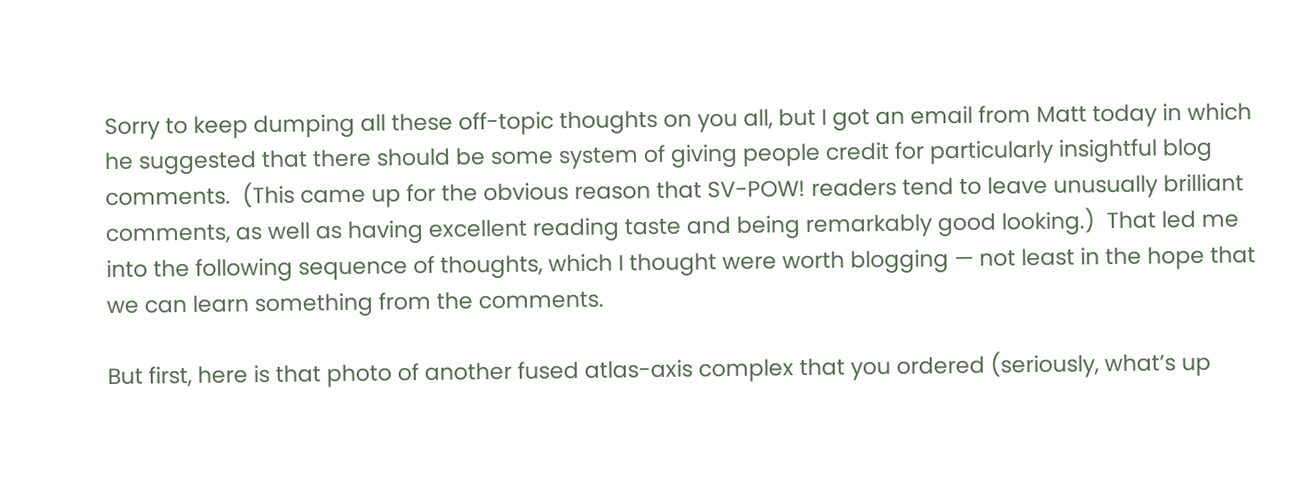Sorry to keep dumping all these off-topic thoughts on you all, but I got an email from Matt today in which he suggested that there should be some system of giving people credit for particularly insightful blog comments.  (This came up for the obvious reason that SV-POW! readers tend to leave unusually brilliant comments, as well as having excellent reading taste and being remarkably good looking.)  That led me into the following sequence of thoughts, which I thought were worth blogging — not least in the hope that we can learn something from the comments.

But first, here is that photo of another fused atlas-axis complex that you ordered (seriously, what’s up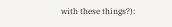with these things?):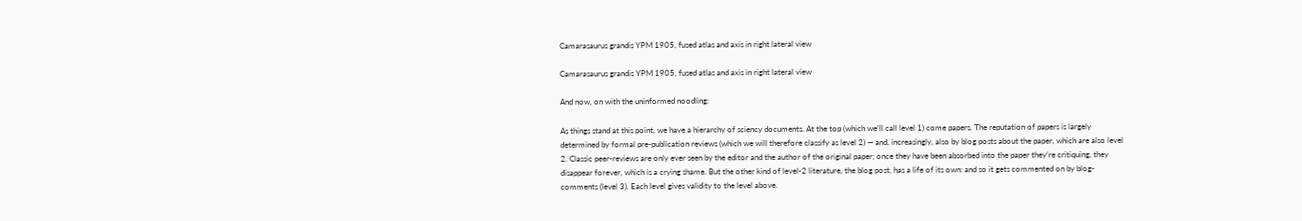Camarasaurus grandis YPM 1905, fused atlas and axis in right lateral view

Camarasaurus grandis YPM 1905, fused atlas and axis in right lateral view

And now, on with the uninformed noodling:

As things stand at this point, we have a hierarchy of sciency documents. At the top (which we’ll call level 1) come papers. The reputation of papers is largely determined by formal pre-publication reviews (which we will therefore classify as level 2) — and, increasingly, also by blog posts about the paper, which are also level 2. Classic peer-reviews are only ever seen by the editor and the author of the original paper; once they have been absorbed into the paper they’re critiquing, they disappear forever, which is a crying shame. But the other kind of level-2 literature, the blog post, has a life of its own: and so it gets commented on by blog-comments (level 3). Each level gives validity to the level above.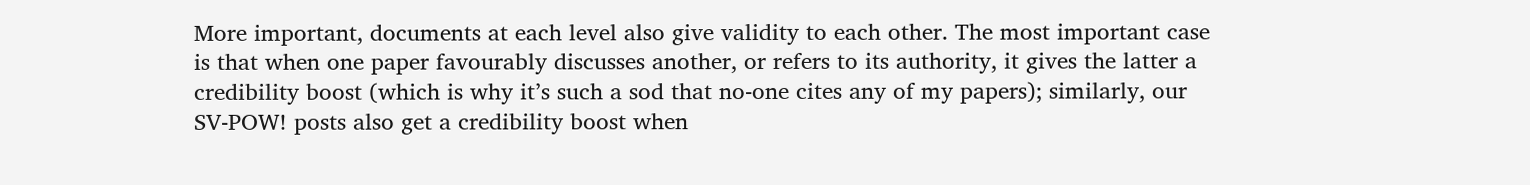More important, documents at each level also give validity to each other. The most important case is that when one paper favourably discusses another, or refers to its authority, it gives the latter a credibility boost (which is why it’s such a sod that no-one cites any of my papers); similarly, our SV-POW! posts also get a credibility boost when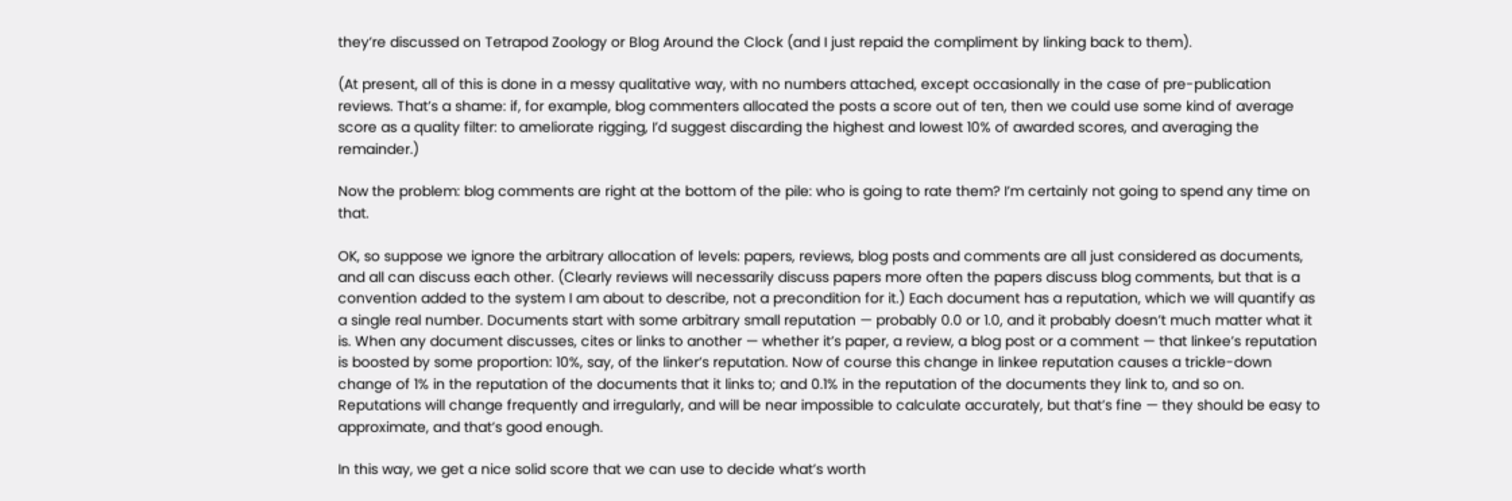they’re discussed on Tetrapod Zoology or Blog Around the Clock (and I just repaid the compliment by linking back to them).

(At present, all of this is done in a messy qualitative way, with no numbers attached, except occasionally in the case of pre-publication reviews. That’s a shame: if, for example, blog commenters allocated the posts a score out of ten, then we could use some kind of average score as a quality filter: to ameliorate rigging, I’d suggest discarding the highest and lowest 10% of awarded scores, and averaging the remainder.)

Now the problem: blog comments are right at the bottom of the pile: who is going to rate them? I’m certainly not going to spend any time on that.

OK, so suppose we ignore the arbitrary allocation of levels: papers, reviews, blog posts and comments are all just considered as documents, and all can discuss each other. (Clearly reviews will necessarily discuss papers more often the papers discuss blog comments, but that is a convention added to the system I am about to describe, not a precondition for it.) Each document has a reputation, which we will quantify as a single real number. Documents start with some arbitrary small reputation — probably 0.0 or 1.0, and it probably doesn’t much matter what it is. When any document discusses, cites or links to another — whether it’s paper, a review, a blog post or a comment — that linkee’s reputation is boosted by some proportion: 10%, say, of the linker’s reputation. Now of course this change in linkee reputation causes a trickle-down change of 1% in the reputation of the documents that it links to; and 0.1% in the reputation of the documents they link to, and so on. Reputations will change frequently and irregularly, and will be near impossible to calculate accurately, but that’s fine — they should be easy to approximate, and that’s good enough.

In this way, we get a nice solid score that we can use to decide what’s worth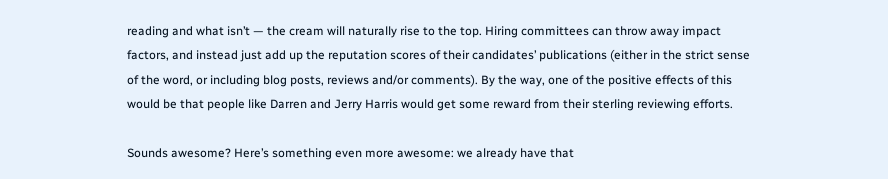reading and what isn’t — the cream will naturally rise to the top. Hiring committees can throw away impact factors, and instead just add up the reputation scores of their candidates’ publications (either in the strict sense of the word, or including blog posts, reviews and/or comments). By the way, one of the positive effects of this would be that people like Darren and Jerry Harris would get some reward from their sterling reviewing efforts.

Sounds awesome? Here’s something even more awesome: we already have that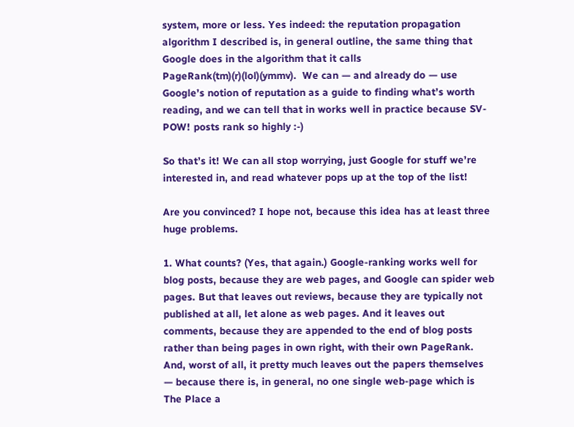system, more or less. Yes indeed: the reputation propagation algorithm I described is, in general outline, the same thing that Google does in the algorithm that it calls PageRank(tm)(r)(lol)(ymmv).  We can — and already do — use Google’s notion of reputation as a guide to finding what’s worth reading, and we can tell that in works well in practice because SV-POW! posts rank so highly :-)

So that’s it! We can all stop worrying, just Google for stuff we’re interested in, and read whatever pops up at the top of the list!

Are you convinced? I hope not, because this idea has at least three huge problems.

1. What counts? (Yes, that again.) Google-ranking works well for blog posts, because they are web pages, and Google can spider web pages. But that leaves out reviews, because they are typically not published at all, let alone as web pages. And it leaves out comments, because they are appended to the end of blog posts rather than being pages in own right, with their own PageRank. And, worst of all, it pretty much leaves out the papers themselves — because there is, in general, no one single web-page which is The Place a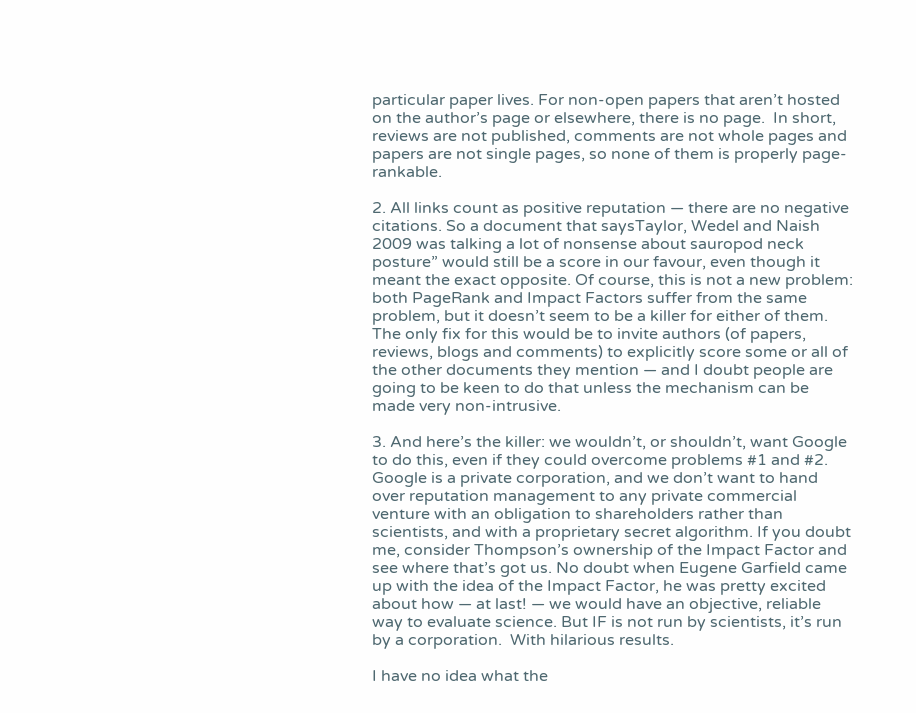particular paper lives. For non-open papers that aren’t hosted on the author’s page or elsewhere, there is no page.  In short, reviews are not published, comments are not whole pages and papers are not single pages, so none of them is properly page-rankable.

2. All links count as positive reputation — there are no negative citations. So a document that saysTaylor, Wedel and Naish 2009 was talking a lot of nonsense about sauropod neck posture” would still be a score in our favour, even though it meant the exact opposite. Of course, this is not a new problem: both PageRank and Impact Factors suffer from the same problem, but it doesn’t seem to be a killer for either of them. The only fix for this would be to invite authors (of papers, reviews, blogs and comments) to explicitly score some or all of the other documents they mention — and I doubt people are going to be keen to do that unless the mechanism can be made very non-intrusive.

3. And here’s the killer: we wouldn’t, or shouldn’t, want Google to do this, even if they could overcome problems #1 and #2.  Google is a private corporation, and we don’t want to hand over reputation management to any private commercial venture with an obligation to shareholders rather than scientists, and with a proprietary secret algorithm. If you doubt me, consider Thompson’s ownership of the Impact Factor and see where that’s got us. No doubt when Eugene Garfield came up with the idea of the Impact Factor, he was pretty excited about how — at last! — we would have an objective, reliable way to evaluate science. But IF is not run by scientists, it’s run by a corporation.  With hilarious results.

I have no idea what the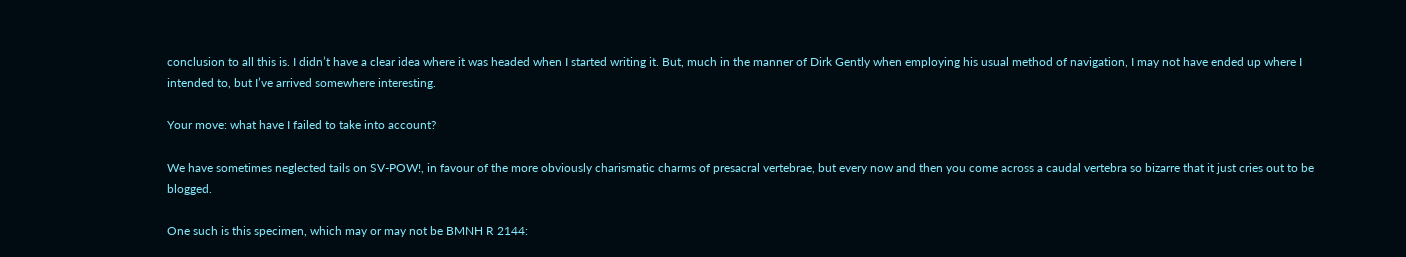conclusion to all this is. I didn’t have a clear idea where it was headed when I started writing it. But, much in the manner of Dirk Gently when employing his usual method of navigation, I may not have ended up where I intended to, but I’ve arrived somewhere interesting.

Your move: what have I failed to take into account?

We have sometimes neglected tails on SV-POW!, in favour of the more obviously charismatic charms of presacral vertebrae, but every now and then you come across a caudal vertebra so bizarre that it just cries out to be blogged.

One such is this specimen, which may or may not be BMNH R 2144: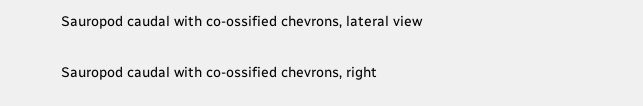Sauropod caudal with co-ossified chevrons, lateral view

Sauropod caudal with co-ossified chevrons, right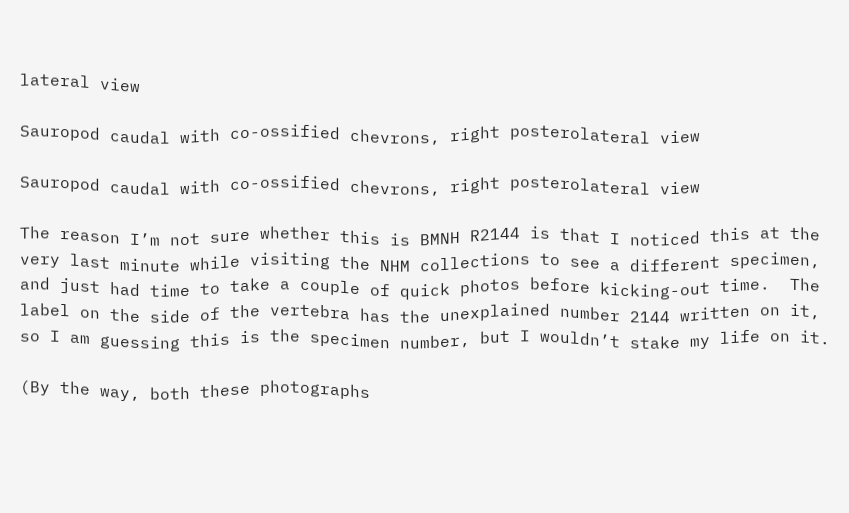lateral view

Sauropod caudal with co-ossified chevrons, right posterolateral view

Sauropod caudal with co-ossified chevrons, right posterolateral view

The reason I’m not sure whether this is BMNH R2144 is that I noticed this at the very last minute while visiting the NHM collections to see a different specimen, and just had time to take a couple of quick photos before kicking-out time.  The label on the side of the vertebra has the unexplained number 2144 written on it, so I am guessing this is the specimen number, but I wouldn’t stake my life on it.

(By the way, both these photographs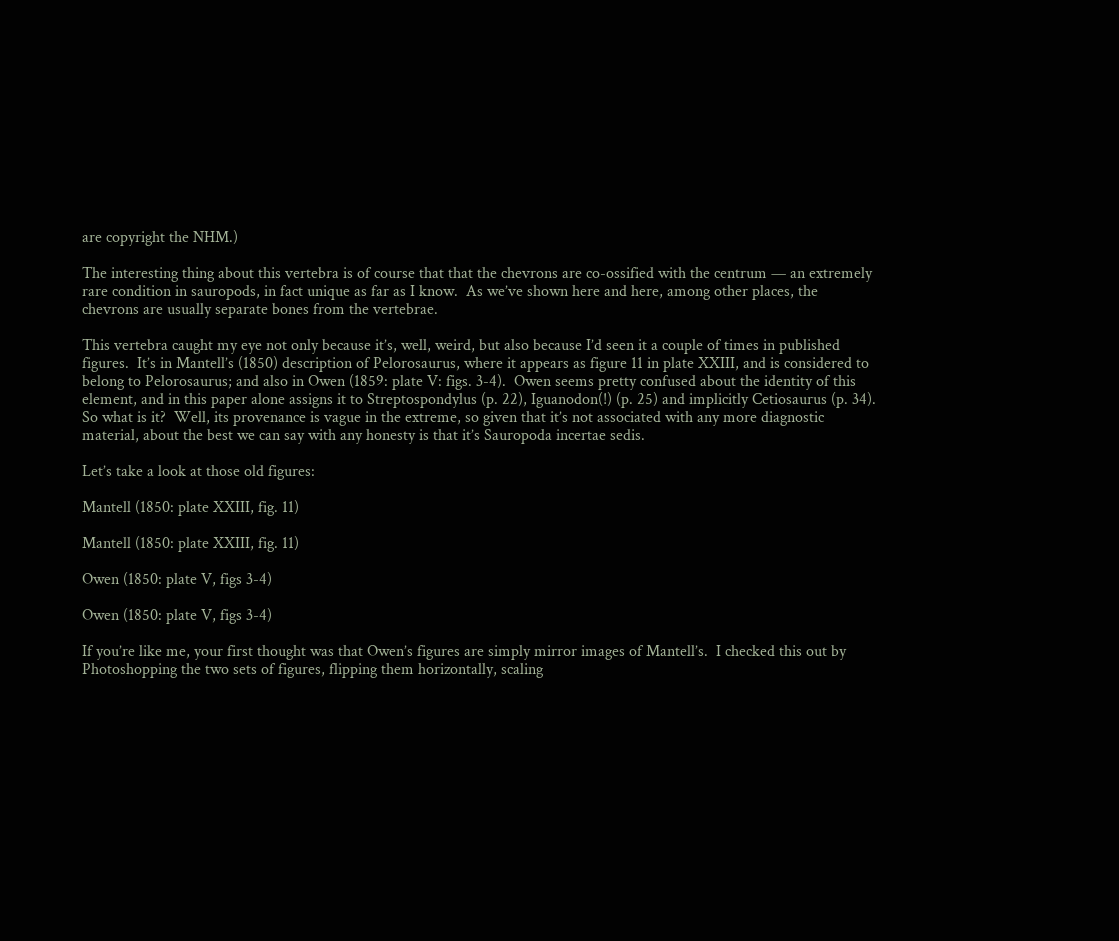are copyright the NHM.)

The interesting thing about this vertebra is of course that that the chevrons are co-ossified with the centrum — an extremely rare condition in sauropods, in fact unique as far as I know.  As we’ve shown here and here, among other places, the chevrons are usually separate bones from the vertebrae.

This vertebra caught my eye not only because it’s, well, weird, but also because I’d seen it a couple of times in published figures.  It’s in Mantell’s (1850) description of Pelorosaurus, where it appears as figure 11 in plate XXIII, and is considered to belong to Pelorosaurus; and also in Owen (1859: plate V: figs. 3-4).  Owen seems pretty confused about the identity of this element, and in this paper alone assigns it to Streptospondylus (p. 22), Iguanodon(!) (p. 25) and implicitly Cetiosaurus (p. 34).  So what is it?  Well, its provenance is vague in the extreme, so given that it’s not associated with any more diagnostic material, about the best we can say with any honesty is that it’s Sauropoda incertae sedis.

Let’s take a look at those old figures:

Mantell (1850: plate XXIII, fig. 11)

Mantell (1850: plate XXIII, fig. 11)

Owen (1850: plate V, figs 3-4)

Owen (1850: plate V, figs 3-4)

If you’re like me, your first thought was that Owen’s figures are simply mirror images of Mantell’s.  I checked this out by Photoshopping the two sets of figures, flipping them horizontally, scaling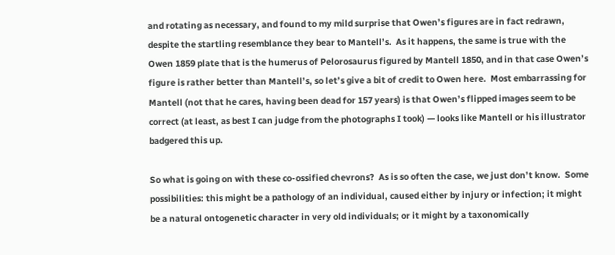and rotating as necessary, and found to my mild surprise that Owen’s figures are in fact redrawn, despite the startling resemblance they bear to Mantell’s.  As it happens, the same is true with the Owen 1859 plate that is the humerus of Pelorosaurus figured by Mantell 1850, and in that case Owen’s figure is rather better than Mantell’s, so let’s give a bit of credit to Owen here.  Most embarrassing for Mantell (not that he cares, having been dead for 157 years) is that Owen’s flipped images seem to be correct (at least, as best I can judge from the photographs I took) — looks like Mantell or his illustrator badgered this up.

So what is going on with these co-ossified chevrons?  As is so often the case, we just don’t know.  Some possibilities: this might be a pathology of an individual, caused either by injury or infection; it might be a natural ontogenetic character in very old individuals; or it might by a taxonomically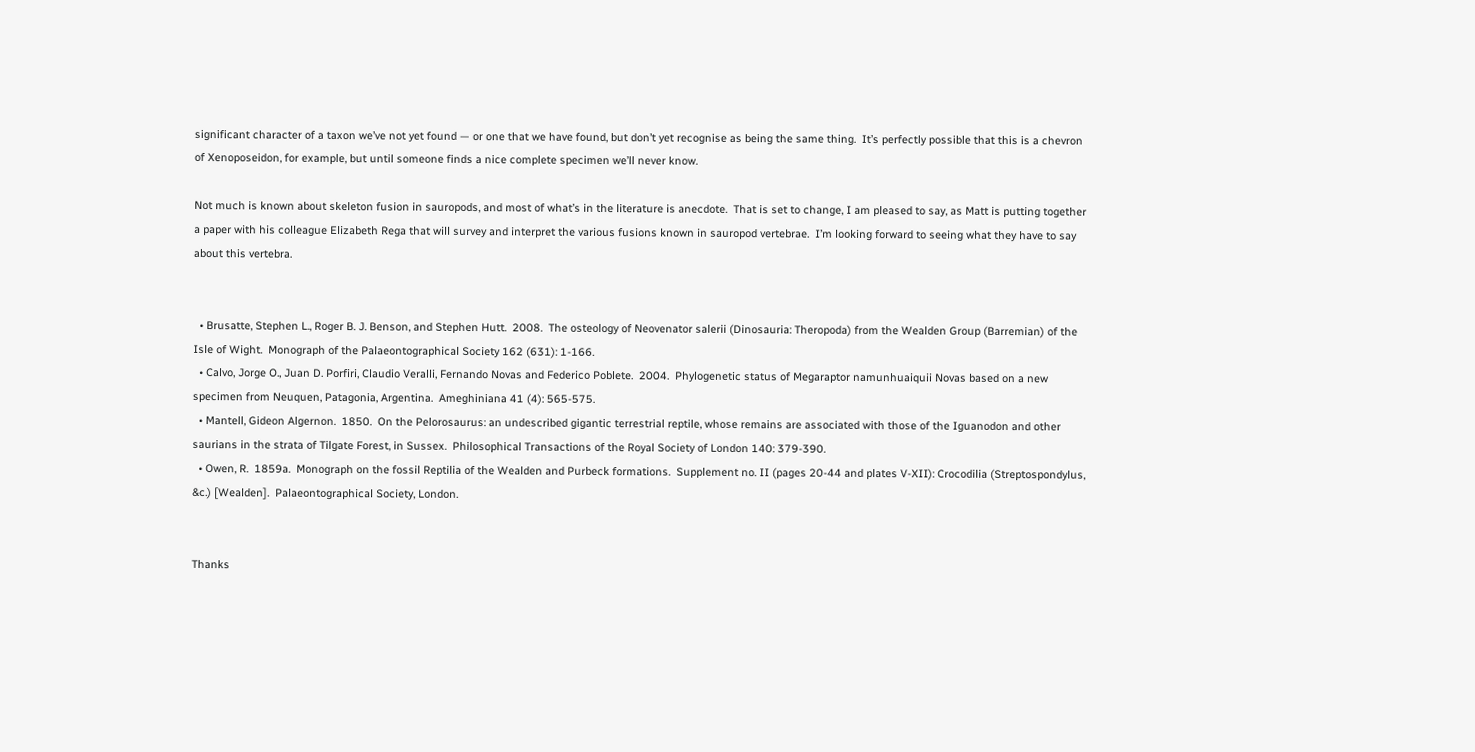significant character of a taxon we’ve not yet found — or one that we have found, but don’t yet recognise as being the same thing.  It’s perfectly possible that this is a chevron of Xenoposeidon, for example, but until someone finds a nice complete specimen we’ll never know.

Not much is known about skeleton fusion in sauropods, and most of what’s in the literature is anecdote.  That is set to change, I am pleased to say, as Matt is putting together a paper with his colleague Elizabeth Rega that will survey and interpret the various fusions known in sauropod vertebrae.  I’m looking forward to seeing what they have to say about this vertebra.


  • Brusatte, Stephen L., Roger B. J. Benson, and Stephen Hutt.  2008.  The osteology of Neovenator salerii (Dinosauria: Theropoda) from the Wealden Group (Barremian) of the Isle of Wight.  Monograph of the Palaeontographical Society 162 (631): 1-166.
  • Calvo, Jorge O., Juan D. Porfiri, Claudio Veralli, Fernando Novas and Federico Poblete.  2004.  Phylogenetic status of Megaraptor namunhuaiquii Novas based on a new specimen from Neuquen, Patagonia, Argentina.  Ameghiniana 41 (4): 565-575.
  • Mantell, Gideon Algernon.  1850.  On the Pelorosaurus: an undescribed gigantic terrestrial reptile, whose remains are associated with those of the Iguanodon and other saurians in the strata of Tilgate Forest, in Sussex.  Philosophical Transactions of the Royal Society of London 140: 379-390.
  • Owen, R.  1859a.  Monograph on the fossil Reptilia of the Wealden and Purbeck formations.  Supplement no. II (pages 20-44 and plates V-XII): Crocodilia (Streptospondylus, &c.) [Wealden].  Palaeontographical Society, London.


Thanks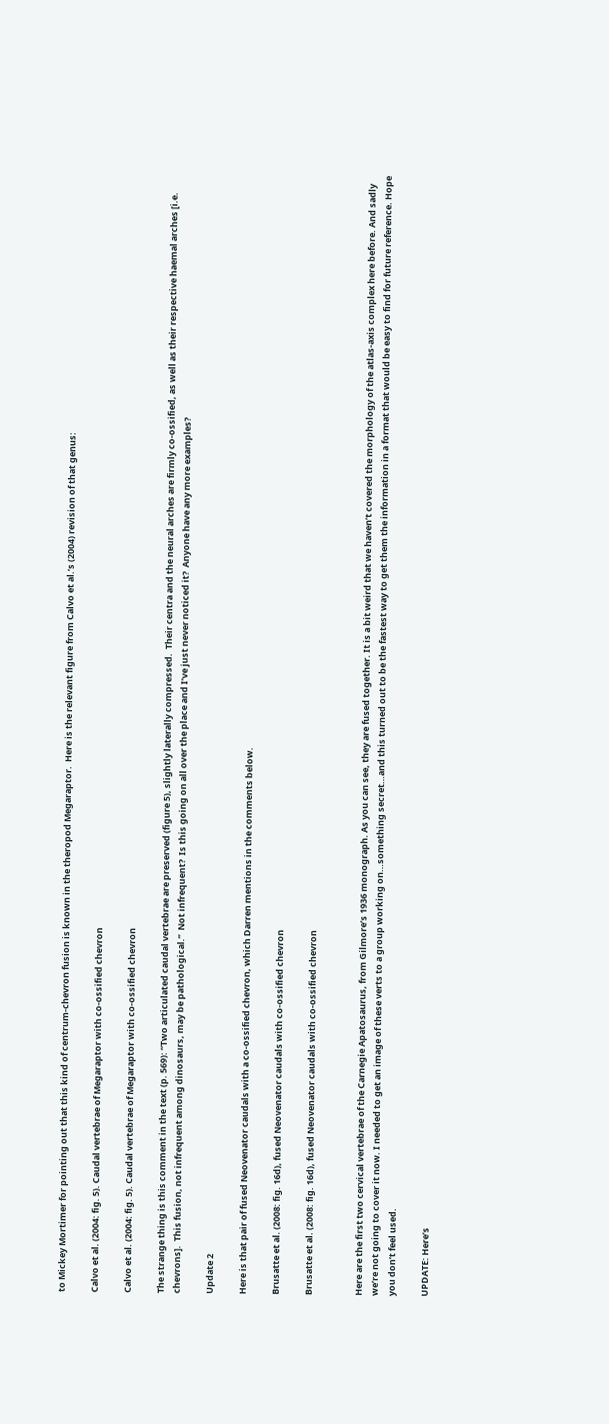to Mickey Mortimer for pointing out that this kind of centrum-chevron fusion is known in the theropod Megaraptor.  Here is the relevant figure from Calvo et al.’s (2004) revision of that genus:

Calvo et al. (2004: fig. 5). Caudal vertebrae of Megaraptor with co-ossified chevron

Calvo et al. (2004: fig. 5). Caudal vertebrae of Megaraptor with co-ossified chevron

The strange thing is this comment in the text (p. 569): “Two articulated caudal vertebrae are preserved (figure 5), slightly laterally compressed.  Their centra and the neural arches are firmly co-ossified, as well as their respective haemal arches [i.e. chevrons].  This fusion, not infrequent among dinosaurs, may be pathological.”  Not infrequent?  Is this going on all over the place and I’ve just never noticed it?  Anyone have any more examples?

Update 2

Here is that pair of fused Neovenator caudals with a co-ossified chevron, which Darren mentions in the comments below.

Brusatte et al. (2008: fig. 16d), fused Neovenator caudals with co-ossified chevron

Brusatte et al. (2008: fig. 16d), fused Neovenator caudals with co-ossified chevron


Here are the first two cervical vertebrae of the Carnegie Apatosaurus, from Gilmore’s 1936 monograph. As you can see, they are fused together. It is a bit weird that we haven’t covered the morphology of the atlas-axis complex here before. And sadly we’re not going to cover it now. I needed to get an image of these verts to a group working on…something secret…and this turned out to be the fastest way to get them the information in a format that would be easy to find for future reference. Hope you don’t feel used.

UPDATE: Here’s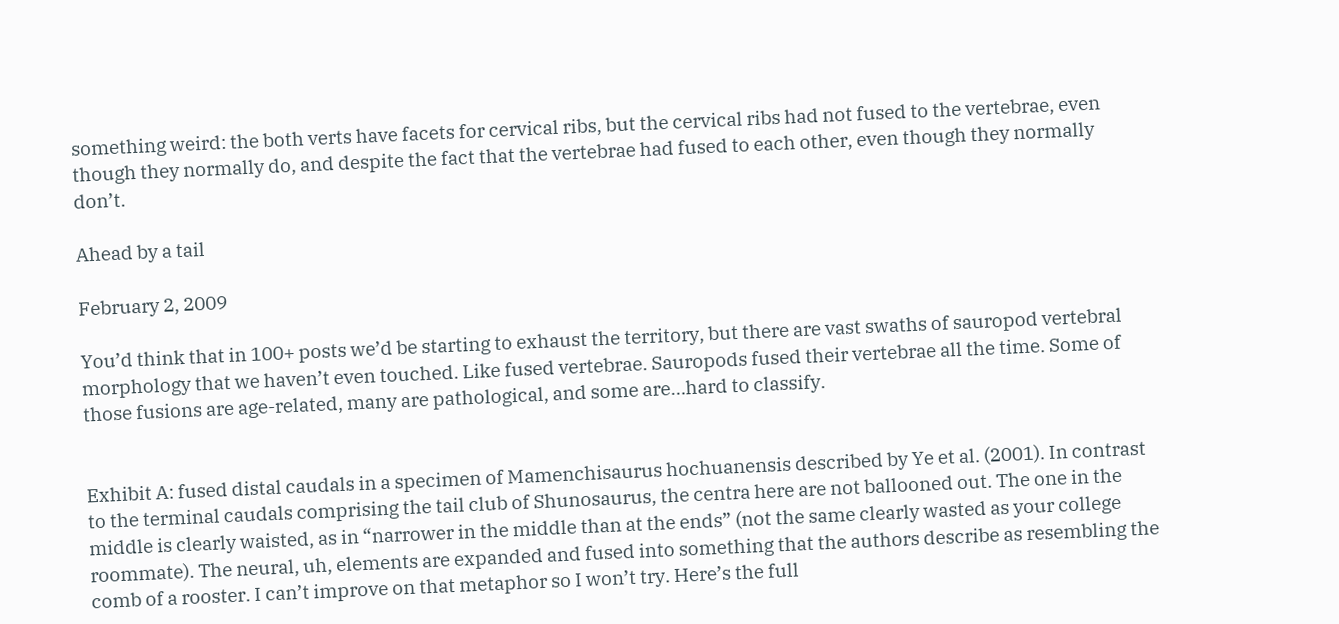something weird: the both verts have facets for cervical ribs, but the cervical ribs had not fused to the vertebrae, even though they normally do, and despite the fact that the vertebrae had fused to each other, even though they normally don’t.

Ahead by a tail

February 2, 2009

You’d think that in 100+ posts we’d be starting to exhaust the territory, but there are vast swaths of sauropod vertebral morphology that we haven’t even touched. Like fused vertebrae. Sauropods fused their vertebrae all the time. Some of those fusions are age-related, many are pathological, and some are…hard to classify.


Exhibit A: fused distal caudals in a specimen of Mamenchisaurus hochuanensis described by Ye et al. (2001). In contrast to the terminal caudals comprising the tail club of Shunosaurus, the centra here are not ballooned out. The one in the middle is clearly waisted, as in “narrower in the middle than at the ends” (not the same clearly wasted as your college roommate). The neural, uh, elements are expanded and fused into something that the authors describe as resembling the comb of a rooster. I can’t improve on that metaphor so I won’t try. Here’s the full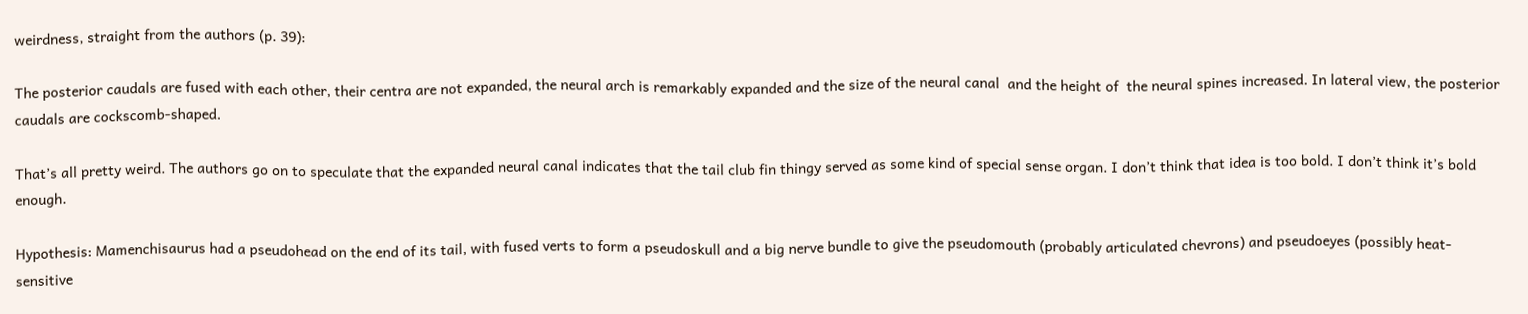weirdness, straight from the authors (p. 39):

The posterior caudals are fused with each other, their centra are not expanded, the neural arch is remarkably expanded and the size of the neural canal  and the height of  the neural spines increased. In lateral view, the posterior caudals are cockscomb-shaped.

That’s all pretty weird. The authors go on to speculate that the expanded neural canal indicates that the tail club fin thingy served as some kind of special sense organ. I don’t think that idea is too bold. I don’t think it’s bold enough.

Hypothesis: Mamenchisaurus had a pseudohead on the end of its tail, with fused verts to form a pseudoskull and a big nerve bundle to give the pseudomouth (probably articulated chevrons) and pseudoeyes (possibly heat-sensitive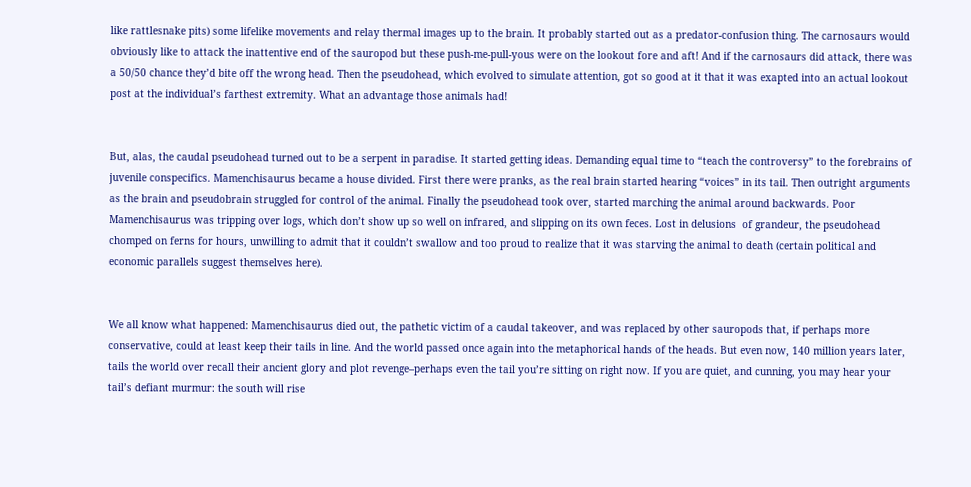like rattlesnake pits) some lifelike movements and relay thermal images up to the brain. It probably started out as a predator-confusion thing. The carnosaurs would obviously like to attack the inattentive end of the sauropod but these push-me-pull-yous were on the lookout fore and aft! And if the carnosaurs did attack, there was a 50/50 chance they’d bite off the wrong head. Then the pseudohead, which evolved to simulate attention, got so good at it that it was exapted into an actual lookout post at the individual’s farthest extremity. What an advantage those animals had!


But, alas, the caudal pseudohead turned out to be a serpent in paradise. It started getting ideas. Demanding equal time to “teach the controversy” to the forebrains of juvenile conspecifics. Mamenchisaurus became a house divided. First there were pranks, as the real brain started hearing “voices” in its tail. Then outright arguments as the brain and pseudobrain struggled for control of the animal. Finally the pseudohead took over, started marching the animal around backwards. Poor Mamenchisaurus was tripping over logs, which don’t show up so well on infrared, and slipping on its own feces. Lost in delusions  of grandeur, the pseudohead chomped on ferns for hours, unwilling to admit that it couldn’t swallow and too proud to realize that it was starving the animal to death (certain political and economic parallels suggest themselves here).


We all know what happened: Mamenchisaurus died out, the pathetic victim of a caudal takeover, and was replaced by other sauropods that, if perhaps more conservative, could at least keep their tails in line. And the world passed once again into the metaphorical hands of the heads. But even now, 140 million years later, tails the world over recall their ancient glory and plot revenge–perhaps even the tail you’re sitting on right now. If you are quiet, and cunning, you may hear your tail’s defiant murmur: the south will rise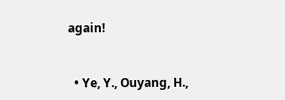again!


  • Ye, Y., Ouyang, H.,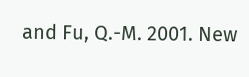and Fu, Q.-M. 2001. New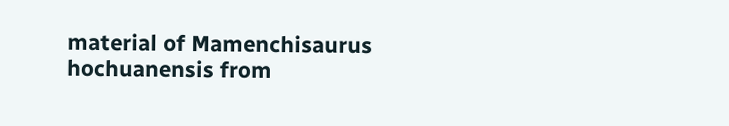material of Mamenchisaurus hochuanensis from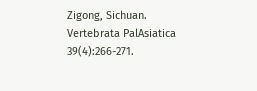Zigong, Sichuan. Vertebrata PalAsiatica 39(4):266-271.